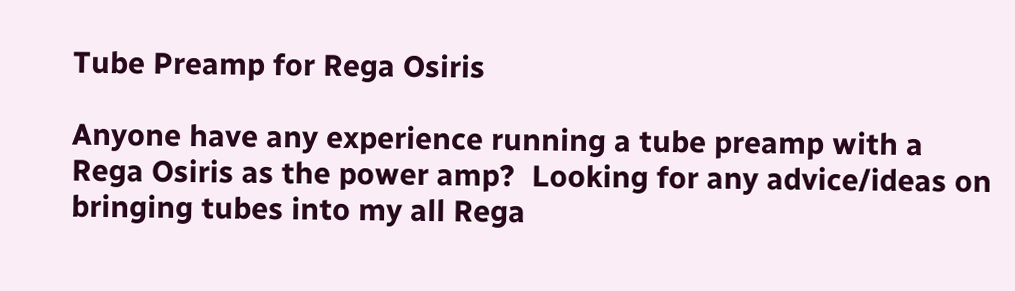Tube Preamp for Rega Osiris

Anyone have any experience running a tube preamp with a Rega Osiris as the power amp?  Looking for any advice/ideas on bringing tubes into my all Rega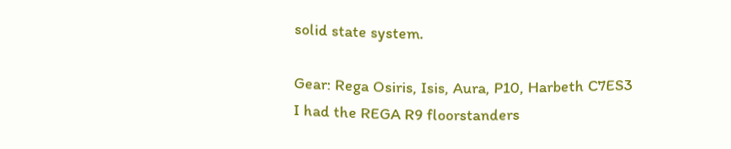solid state system.

Gear: Rega Osiris, Isis, Aura, P10, Harbeth C7ES3
I had the REGA R9 floorstanders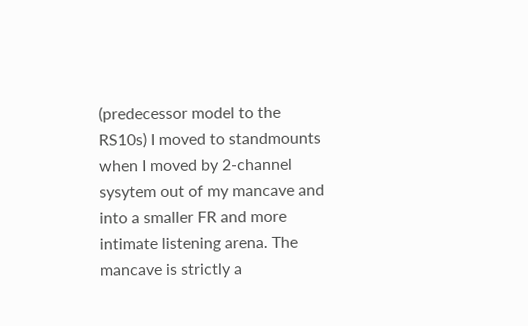(predecessor model to the RS10s) I moved to standmounts when I moved by 2-channel sysytem out of my mancave and into a smaller FR and more intimate listening arena. The mancave is strictly a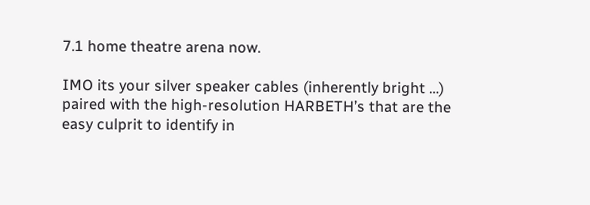7.1 home theatre arena now.

IMO its your silver speaker cables (inherently bright …) paired with the high-resolution HARBETH’s that are the easy culprit to identify in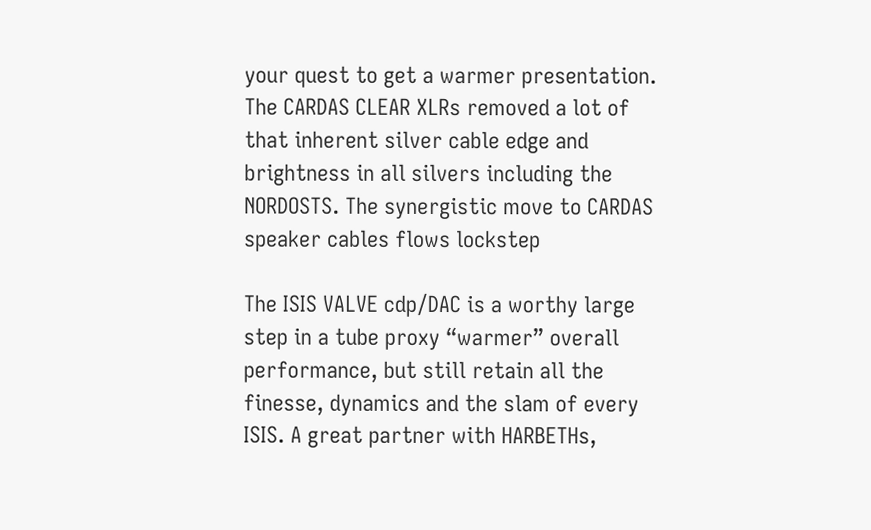your quest to get a warmer presentation. The CARDAS CLEAR XLRs removed a lot of that inherent silver cable edge and brightness in all silvers including the NORDOSTS. The synergistic move to CARDAS speaker cables flows lockstep

The ISIS VALVE cdp/DAC is a worthy large step in a tube proxy “warmer” overall performance, but still retain all the finesse, dynamics and the slam of every ISIS. A great partner with HARBETHs,